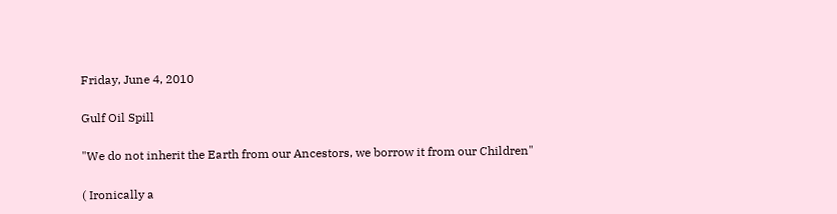Friday, June 4, 2010

Gulf Oil Spill

"We do not inherit the Earth from our Ancestors, we borrow it from our Children"

( Ironically a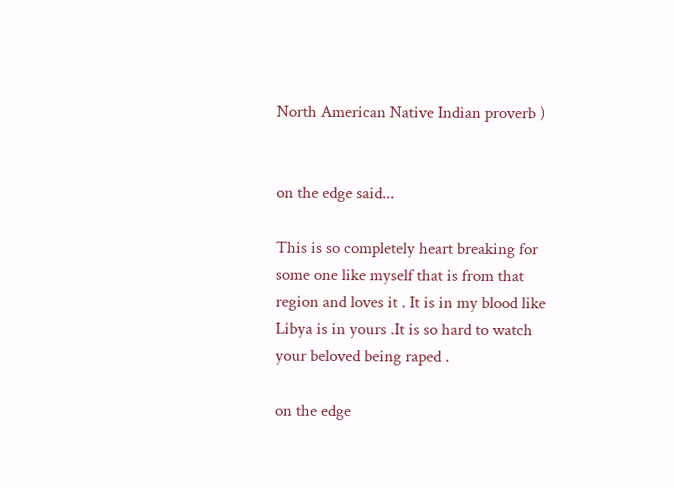North American Native Indian proverb )


on the edge said...

This is so completely heart breaking for some one like myself that is from that region and loves it . It is in my blood like Libya is in yours .It is so hard to watch your beloved being raped .

on the edge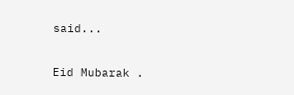said...

Eid Mubarak .